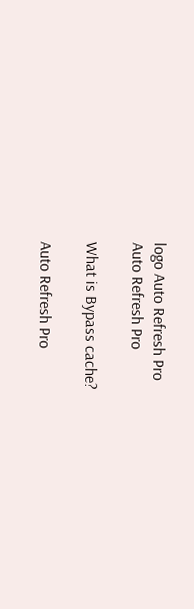logo Auto Refresh Pro
Auto Refresh Pro

What is Bypass cache?

Auto Refresh Pro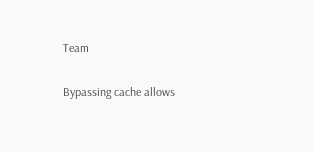Team

Bypassing cache allows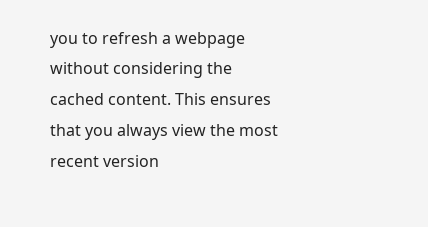you to refresh a webpage without considering the cached content. This ensures that you always view the most recent version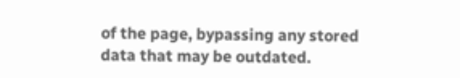of the page, bypassing any stored data that may be outdated.